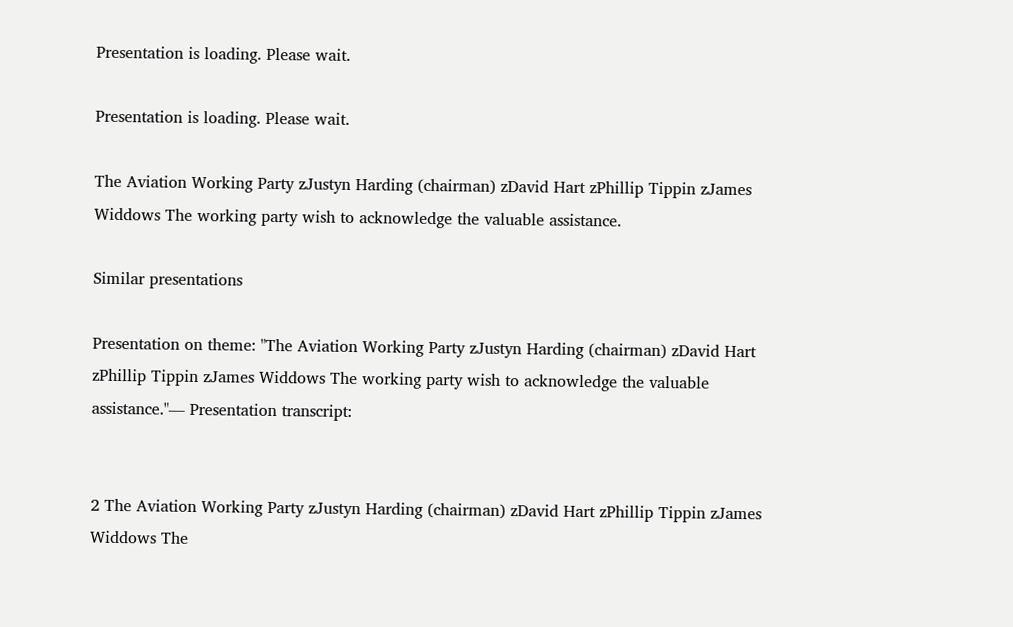Presentation is loading. Please wait.

Presentation is loading. Please wait.

The Aviation Working Party zJustyn Harding (chairman) zDavid Hart zPhillip Tippin zJames Widdows The working party wish to acknowledge the valuable assistance.

Similar presentations

Presentation on theme: "The Aviation Working Party zJustyn Harding (chairman) zDavid Hart zPhillip Tippin zJames Widdows The working party wish to acknowledge the valuable assistance."— Presentation transcript:


2 The Aviation Working Party zJustyn Harding (chairman) zDavid Hart zPhillip Tippin zJames Widdows The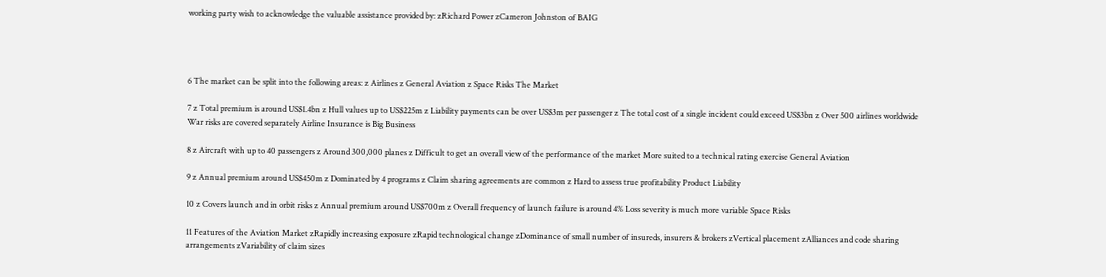working party wish to acknowledge the valuable assistance provided by: zRichard Power zCameron Johnston of BAIG




6 The market can be split into the following areas: z Airlines z General Aviation z Space Risks The Market

7 z Total premium is around US$1.4bn z Hull values up to US$225m z Liability payments can be over US$3m per passenger z The total cost of a single incident could exceed US$3bn z Over 500 airlines worldwide War risks are covered separately Airline Insurance is Big Business

8 z Aircraft with up to 40 passengers z Around 300,000 planes z Difficult to get an overall view of the performance of the market More suited to a technical rating exercise General Aviation

9 z Annual premium around US$450m z Dominated by 4 programs z Claim sharing agreements are common z Hard to assess true profitability Product Liability

10 z Covers launch and in orbit risks z Annual premium around US$700m z Overall frequency of launch failure is around 4% Loss severity is much more variable Space Risks

11 Features of the Aviation Market zRapidly increasing exposure zRapid technological change zDominance of small number of insureds, insurers & brokers zVertical placement zAlliances and code sharing arrangements zVariability of claim sizes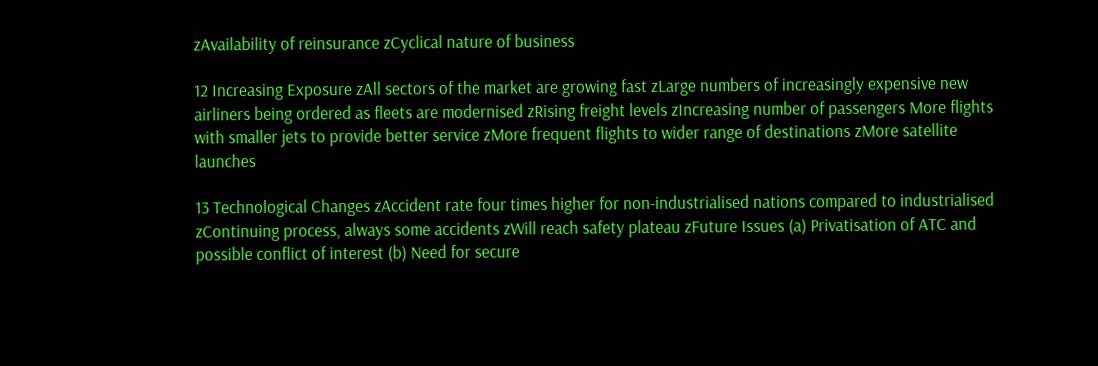zAvailability of reinsurance zCyclical nature of business

12 Increasing Exposure zAll sectors of the market are growing fast zLarge numbers of increasingly expensive new airliners being ordered as fleets are modernised zRising freight levels zIncreasing number of passengers More flights with smaller jets to provide better service zMore frequent flights to wider range of destinations zMore satellite launches

13 Technological Changes zAccident rate four times higher for non-industrialised nations compared to industrialised zContinuing process, always some accidents zWill reach safety plateau zFuture Issues (a) Privatisation of ATC and possible conflict of interest (b) Need for secure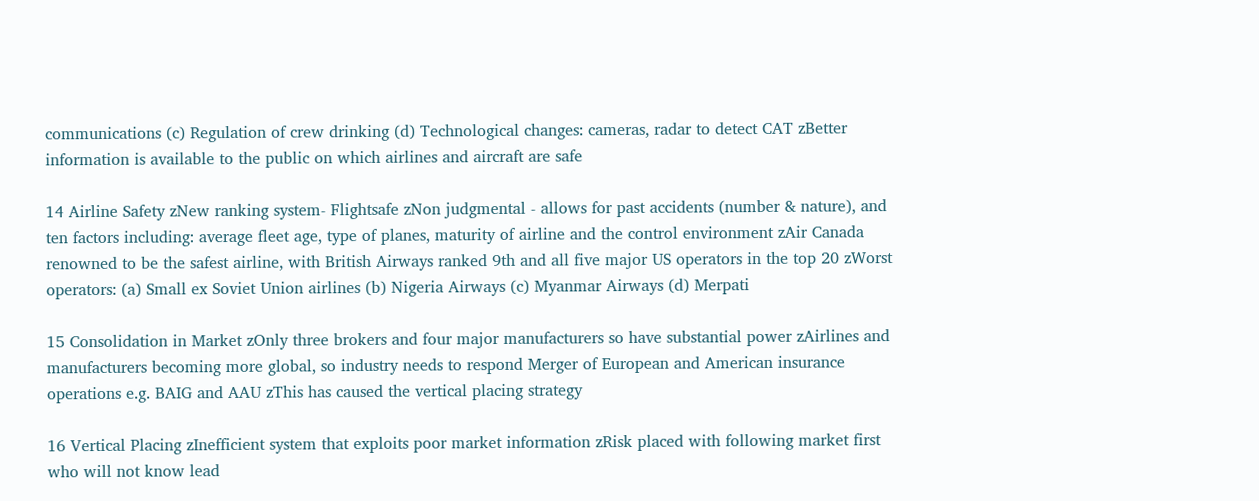communications (c) Regulation of crew drinking (d) Technological changes: cameras, radar to detect CAT zBetter information is available to the public on which airlines and aircraft are safe

14 Airline Safety zNew ranking system- Flightsafe zNon judgmental - allows for past accidents (number & nature), and ten factors including: average fleet age, type of planes, maturity of airline and the control environment zAir Canada renowned to be the safest airline, with British Airways ranked 9th and all five major US operators in the top 20 zWorst operators: (a) Small ex Soviet Union airlines (b) Nigeria Airways (c) Myanmar Airways (d) Merpati

15 Consolidation in Market zOnly three brokers and four major manufacturers so have substantial power zAirlines and manufacturers becoming more global, so industry needs to respond Merger of European and American insurance operations e.g. BAIG and AAU zThis has caused the vertical placing strategy

16 Vertical Placing zInefficient system that exploits poor market information zRisk placed with following market first who will not know lead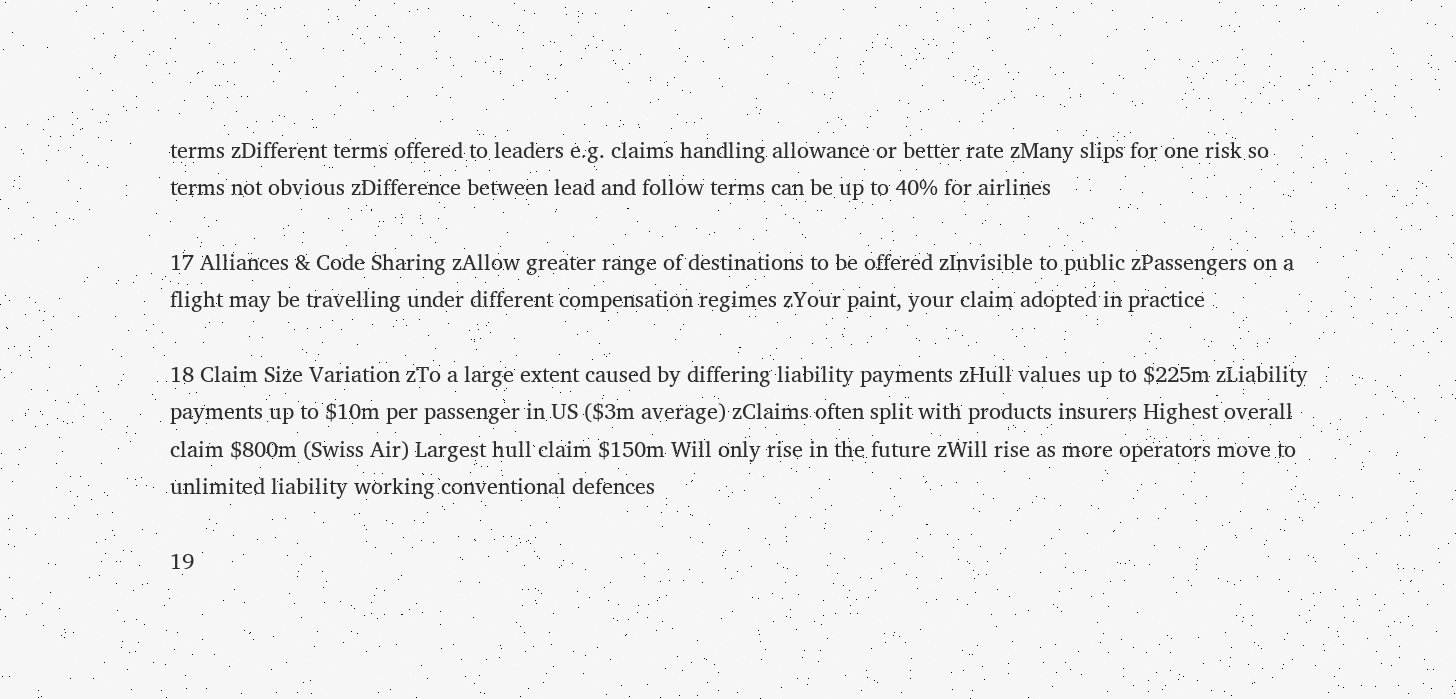terms zDifferent terms offered to leaders e.g. claims handling allowance or better rate zMany slips for one risk so terms not obvious zDifference between lead and follow terms can be up to 40% for airlines

17 Alliances & Code Sharing zAllow greater range of destinations to be offered zInvisible to public zPassengers on a flight may be travelling under different compensation regimes zYour paint, your claim adopted in practice

18 Claim Size Variation zTo a large extent caused by differing liability payments zHull values up to $225m zLiability payments up to $10m per passenger in US ($3m average) zClaims often split with products insurers Highest overall claim $800m (Swiss Air) Largest hull claim $150m Will only rise in the future zWill rise as more operators move to unlimited liability working conventional defences

19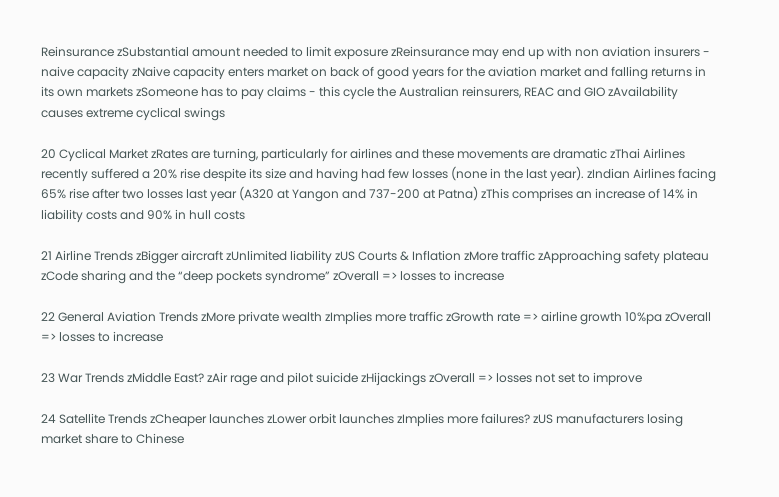Reinsurance zSubstantial amount needed to limit exposure zReinsurance may end up with non aviation insurers - naive capacity zNaive capacity enters market on back of good years for the aviation market and falling returns in its own markets zSomeone has to pay claims - this cycle the Australian reinsurers, REAC and GIO zAvailability causes extreme cyclical swings

20 Cyclical Market zRates are turning, particularly for airlines and these movements are dramatic zThai Airlines recently suffered a 20% rise despite its size and having had few losses (none in the last year). zIndian Airlines facing 65% rise after two losses last year (A320 at Yangon and 737-200 at Patna) zThis comprises an increase of 14% in liability costs and 90% in hull costs

21 Airline Trends zBigger aircraft zUnlimited liability zUS Courts & Inflation zMore traffic zApproaching safety plateau zCode sharing and the “deep pockets syndrome” zOverall => losses to increase

22 General Aviation Trends zMore private wealth zImplies more traffic zGrowth rate => airline growth 10%pa zOverall => losses to increase

23 War Trends zMiddle East? zAir rage and pilot suicide zHijackings zOverall => losses not set to improve

24 Satellite Trends zCheaper launches zLower orbit launches zImplies more failures? zUS manufacturers losing market share to Chinese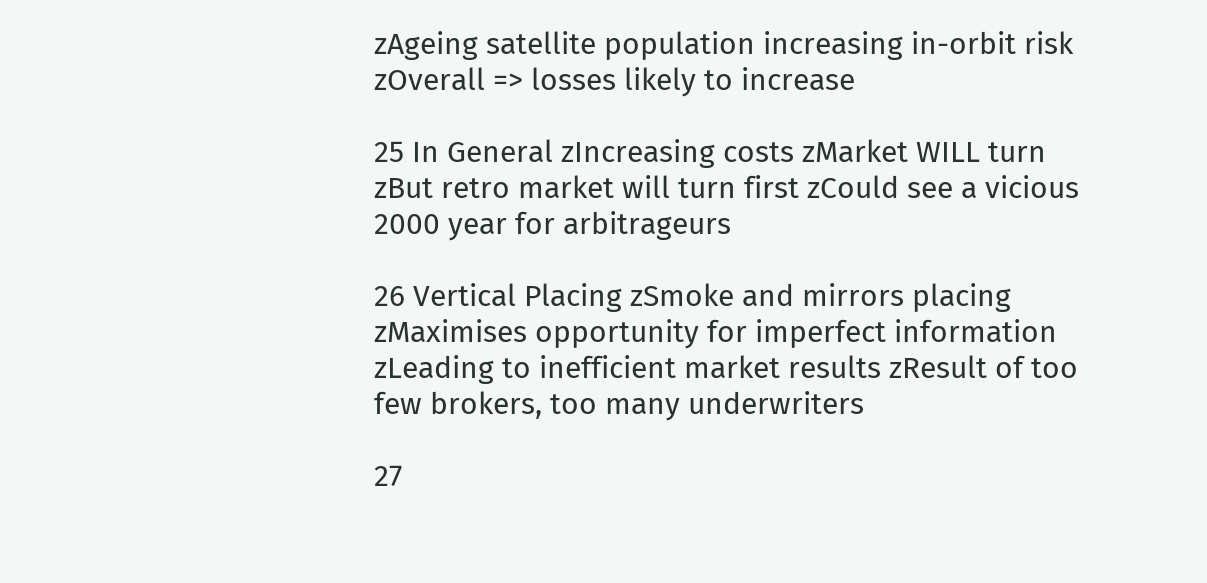zAgeing satellite population increasing in-orbit risk zOverall => losses likely to increase

25 In General zIncreasing costs zMarket WILL turn zBut retro market will turn first zCould see a vicious 2000 year for arbitrageurs

26 Vertical Placing zSmoke and mirrors placing zMaximises opportunity for imperfect information zLeading to inefficient market results zResult of too few brokers, too many underwriters

27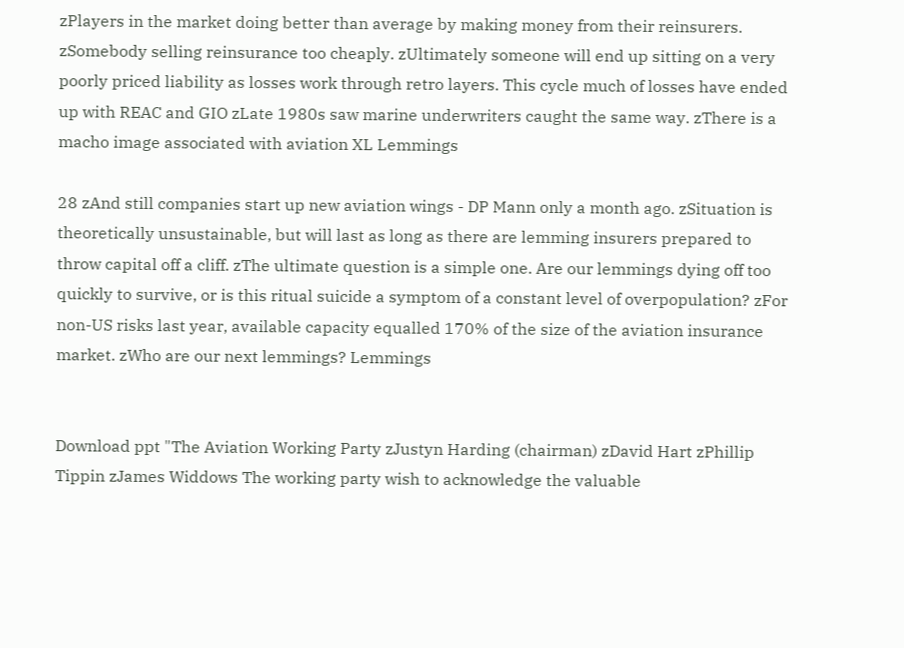zPlayers in the market doing better than average by making money from their reinsurers. zSomebody selling reinsurance too cheaply. zUltimately someone will end up sitting on a very poorly priced liability as losses work through retro layers. This cycle much of losses have ended up with REAC and GIO zLate 1980s saw marine underwriters caught the same way. zThere is a macho image associated with aviation XL Lemmings

28 zAnd still companies start up new aviation wings - DP Mann only a month ago. zSituation is theoretically unsustainable, but will last as long as there are lemming insurers prepared to throw capital off a cliff. zThe ultimate question is a simple one. Are our lemmings dying off too quickly to survive, or is this ritual suicide a symptom of a constant level of overpopulation? zFor non-US risks last year, available capacity equalled 170% of the size of the aviation insurance market. zWho are our next lemmings? Lemmings


Download ppt "The Aviation Working Party zJustyn Harding (chairman) zDavid Hart zPhillip Tippin zJames Widdows The working party wish to acknowledge the valuable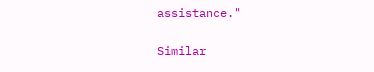assistance."

Similar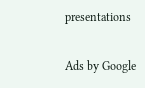presentations

Ads by Google